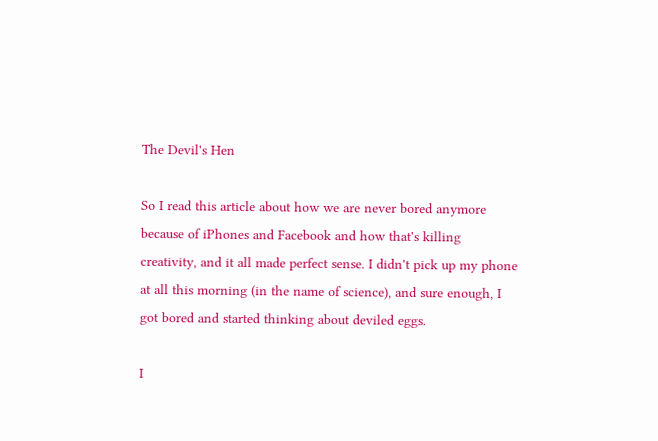The Devil's Hen

So I read this article about how we are never bored anymore because of iPhones and Facebook and how that's killing creativity, and it all made perfect sense. I didn't pick up my phone at all this morning (in the name of science), and sure enough, I got bored and started thinking about deviled eggs.

I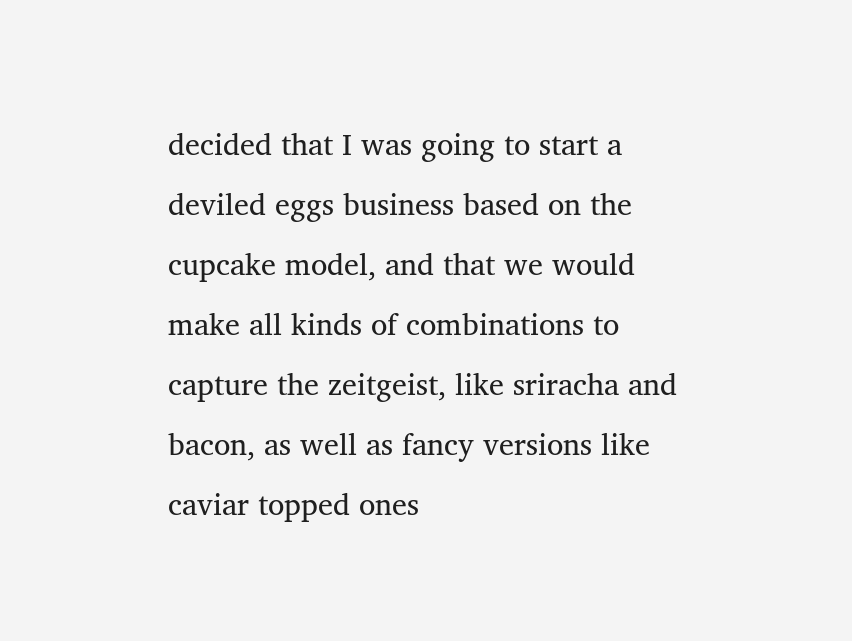decided that I was going to start a deviled eggs business based on the cupcake model, and that we would make all kinds of combinations to capture the zeitgeist, like sriracha and bacon, as well as fancy versions like caviar topped ones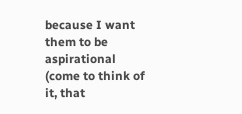because I want them to be aspirational (come to think of it, that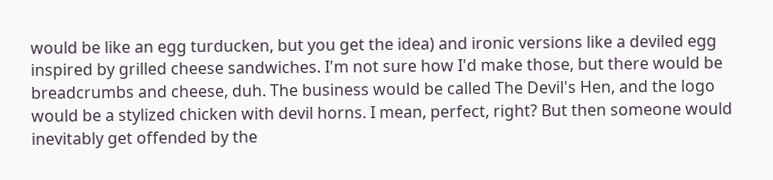would be like an egg turducken, but you get the idea) and ironic versions like a deviled egg inspired by grilled cheese sandwiches. I'm not sure how I'd make those, but there would be breadcrumbs and cheese, duh. The business would be called The Devil's Hen, and the logo would be a stylized chicken with devil horns. I mean, perfect, right? But then someone would inevitably get offended by the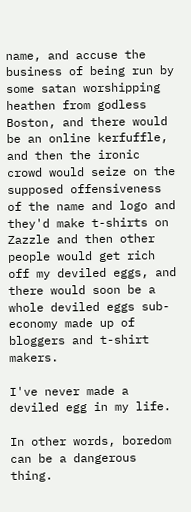name, and accuse the business of being run by some satan worshipping heathen from godless Boston, and there would be an online kerfuffle, and then the ironic crowd would seize on the supposed offensiveness of the name and logo and they'd make t-shirts on Zazzle and then other people would get rich off my deviled eggs, and there would soon be a whole deviled eggs sub-economy made up of bloggers and t-shirt makers.

I've never made a deviled egg in my life.

In other words, boredom can be a dangerous thing.